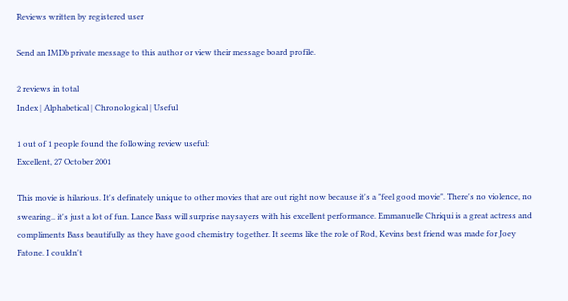Reviews written by registered user

Send an IMDb private message to this author or view their message board profile.

2 reviews in total
Index | Alphabetical | Chronological | Useful

1 out of 1 people found the following review useful:
Excellent, 27 October 2001

This movie is hilarious. It's definately unique to other movies that are out right now because it's a "feel good movie". There's no violence, no swearing.. it's just a lot of fun. Lance Bass will surprise naysayers with his excellent performance. Emmanuelle Chriqui is a great actress and compliments Bass beautifully as they have good chemistry together. It seems like the role of Rod, Kevins best friend was made for Joey Fatone. I couldn't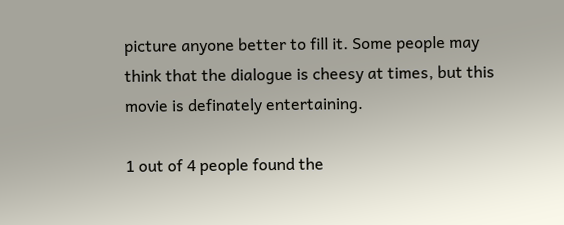picture anyone better to fill it. Some people may think that the dialogue is cheesy at times, but this movie is definately entertaining.

1 out of 4 people found the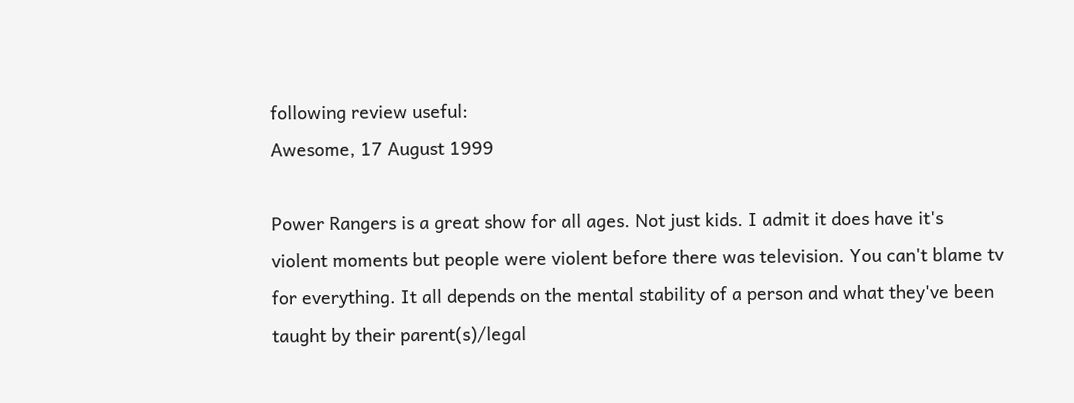following review useful:
Awesome, 17 August 1999

Power Rangers is a great show for all ages. Not just kids. I admit it does have it's violent moments but people were violent before there was television. You can't blame tv for everything. It all depends on the mental stability of a person and what they've been taught by their parent(s)/legal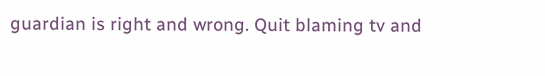guardian is right and wrong. Quit blaming tv and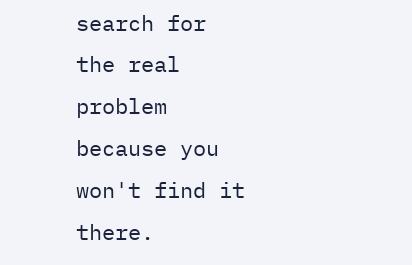search for the real problem because you won't find it there.